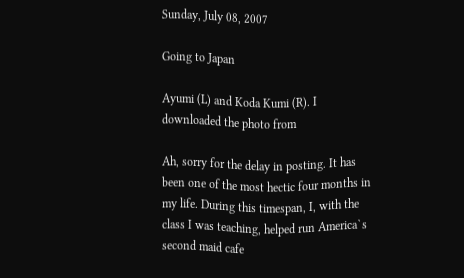Sunday, July 08, 2007

Going to Japan

Ayumi (L) and Koda Kumi (R). I downloaded the photo from

Ah, sorry for the delay in posting. It has been one of the most hectic four months in my life. During this timespan, I, with the class I was teaching, helped run America`s second maid cafe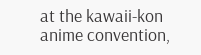at the kawaii-kon anime convention,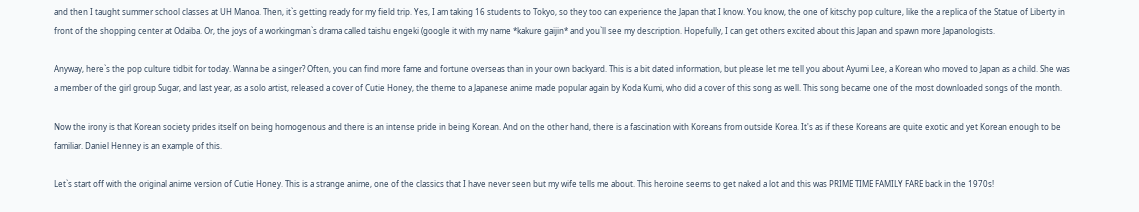and then I taught summer school classes at UH Manoa. Then, it`s getting ready for my field trip. Yes, I am taking 16 students to Tokyo, so they too can experience the Japan that I know. You know, the one of kitschy pop culture, like the a replica of the Statue of Liberty in front of the shopping center at Odaiba. Or, the joys of a workingman`s drama called taishu engeki (google it with my name *kakure gaijin* and you`ll see my description. Hopefully, I can get others excited about this Japan and spawn more Japanologists.

Anyway, here`s the pop culture tidbit for today. Wanna be a singer? Often, you can find more fame and fortune overseas than in your own backyard. This is a bit dated information, but please let me tell you about Ayumi Lee, a Korean who moved to Japan as a child. She was a member of the girl group Sugar, and last year, as a solo artist, released a cover of Cutie Honey, the theme to a Japanese anime made popular again by Koda Kumi, who did a cover of this song as well. This song became one of the most downloaded songs of the month.

Now the irony is that Korean society prides itself on being homogenous and there is an intense pride in being Korean. And on the other hand, there is a fascination with Koreans from outside Korea. It's as if these Koreans are quite exotic and yet Korean enough to be familiar. Daniel Henney is an example of this.

Let`s start off with the original anime version of Cutie Honey. This is a strange anime, one of the classics that I have never seen but my wife tells me about. This heroine seems to get naked a lot and this was PRIME TIME FAMILY FARE back in the 1970s!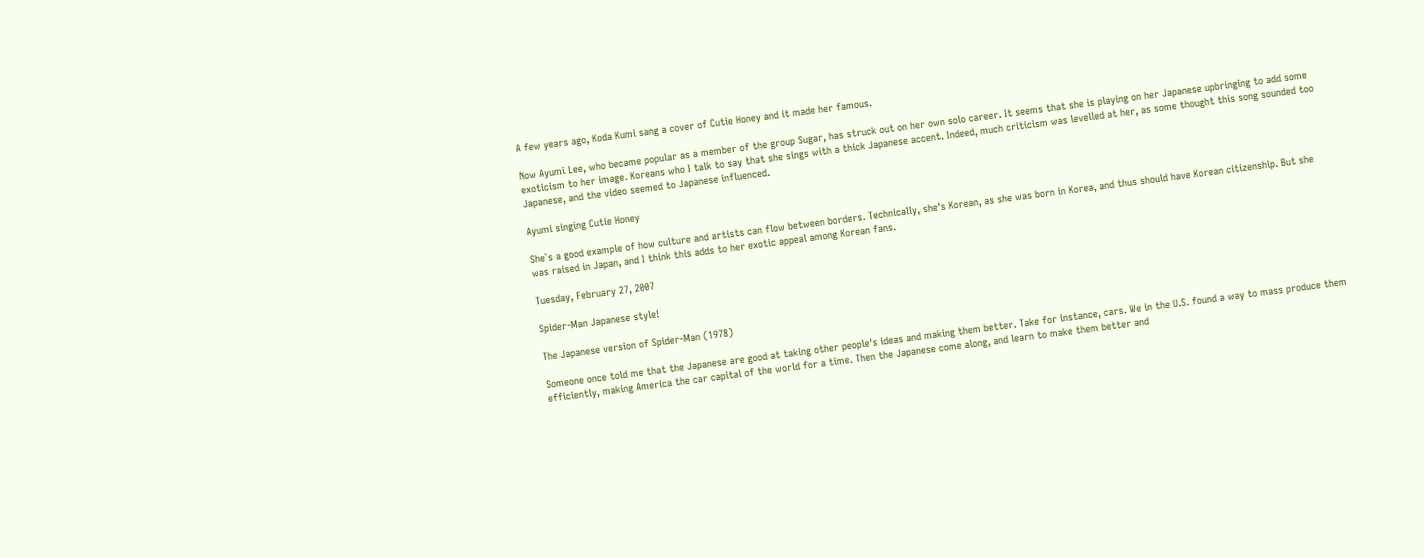A few years ago, Koda Kumi sang a cover of Cutie Honey and it made her famous.

Now Ayumi Lee, who became popular as a member of the group Sugar, has struck out on her own solo career. It seems that she is playing on her Japanese upbringing to add some exoticism to her image. Koreans who I talk to say that she sings with a thick Japanese accent. Indeed, much criticism was levelled at her, as some thought this song sounded too Japanese, and the video seemed to Japanese influenced.

Ayumi singing Cutie Honey

She`s a good example of how culture and artists can flow between borders. Technically, she's Korean, as she was born in Korea, and thus should have Korean citizenship. But she was raised in Japan, and I think this adds to her exotic appeal among Korean fans.

Tuesday, February 27, 2007

Spider-Man Japanese style!

The Japanese version of Spider-Man (1978)

Someone once told me that the Japanese are good at taking other people's ideas and making them better. Take for instance, cars. We in the U.S. found a way to mass produce them efficiently, making America the car capital of the world for a time. Then the Japanese come along, and learn to make them better and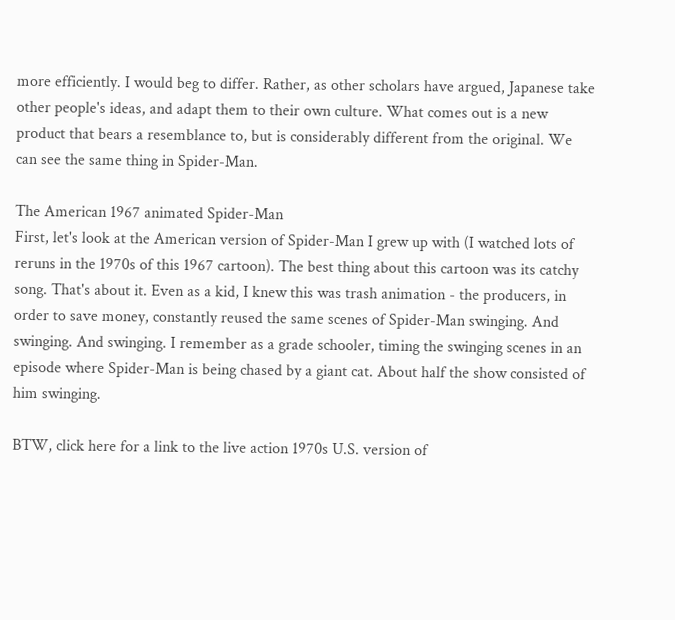more efficiently. I would beg to differ. Rather, as other scholars have argued, Japanese take other people's ideas, and adapt them to their own culture. What comes out is a new product that bears a resemblance to, but is considerably different from the original. We can see the same thing in Spider-Man.

The American 1967 animated Spider-Man
First, let's look at the American version of Spider-Man I grew up with (I watched lots of reruns in the 1970s of this 1967 cartoon). The best thing about this cartoon was its catchy song. That's about it. Even as a kid, I knew this was trash animation - the producers, in order to save money, constantly reused the same scenes of Spider-Man swinging. And swinging. And swinging. I remember as a grade schooler, timing the swinging scenes in an episode where Spider-Man is being chased by a giant cat. About half the show consisted of him swinging.

BTW, click here for a link to the live action 1970s U.S. version of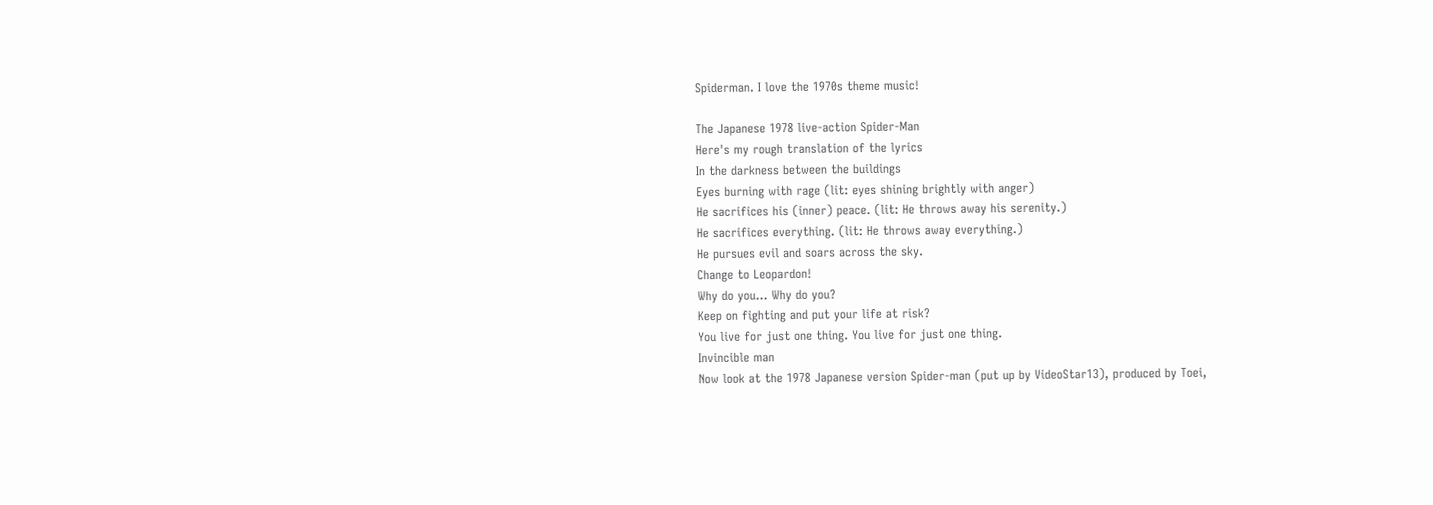Spiderman. I love the 1970s theme music!

The Japanese 1978 live-action Spider-Man
Here's my rough translation of the lyrics
In the darkness between the buildings
Eyes burning with rage (lit: eyes shining brightly with anger)
He sacrifices his (inner) peace. (lit: He throws away his serenity.)
He sacrifices everything. (lit: He throws away everything.)
He pursues evil and soars across the sky.
Change to Leopardon!
Why do you... Why do you?
Keep on fighting and put your life at risk?
You live for just one thing. You live for just one thing.
Invincible man
Now look at the 1978 Japanese version Spider-man (put up by VideoStar13), produced by Toei,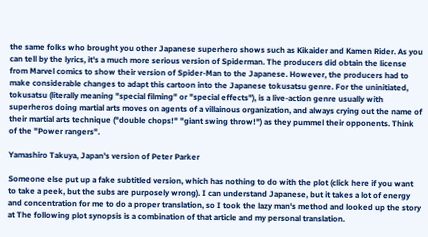the same folks who brought you other Japanese superhero shows such as Kikaider and Kamen Rider. As you can tell by the lyrics, it's a much more serious version of Spiderman. The producers did obtain the license from Marvel comics to show their version of Spider-Man to the Japanese. However, the producers had to make considerable changes to adapt this cartoon into the Japanese tokusatsu genre. For the uninitiated, tokusatsu (literally meaning "special filming" or "special effects"), is a live-action genre usually with superheros doing martial arts moves on agents of a villainous organization, and always crying out the name of their martial arts technique ("double chops!" "giant swing throw!") as they pummel their opponents. Think of the "Power rangers".

Yamashiro Takuya, Japan's version of Peter Parker

Someone else put up a fake subtitled version, which has nothing to do with the plot (click here if you want to take a peek, but the subs are purposely wrong). I can understand Japanese, but it takes a lot of energy and concentration for me to do a proper translation, so I took the lazy man's method and looked up the story at The following plot synopsis is a combination of that article and my personal translation.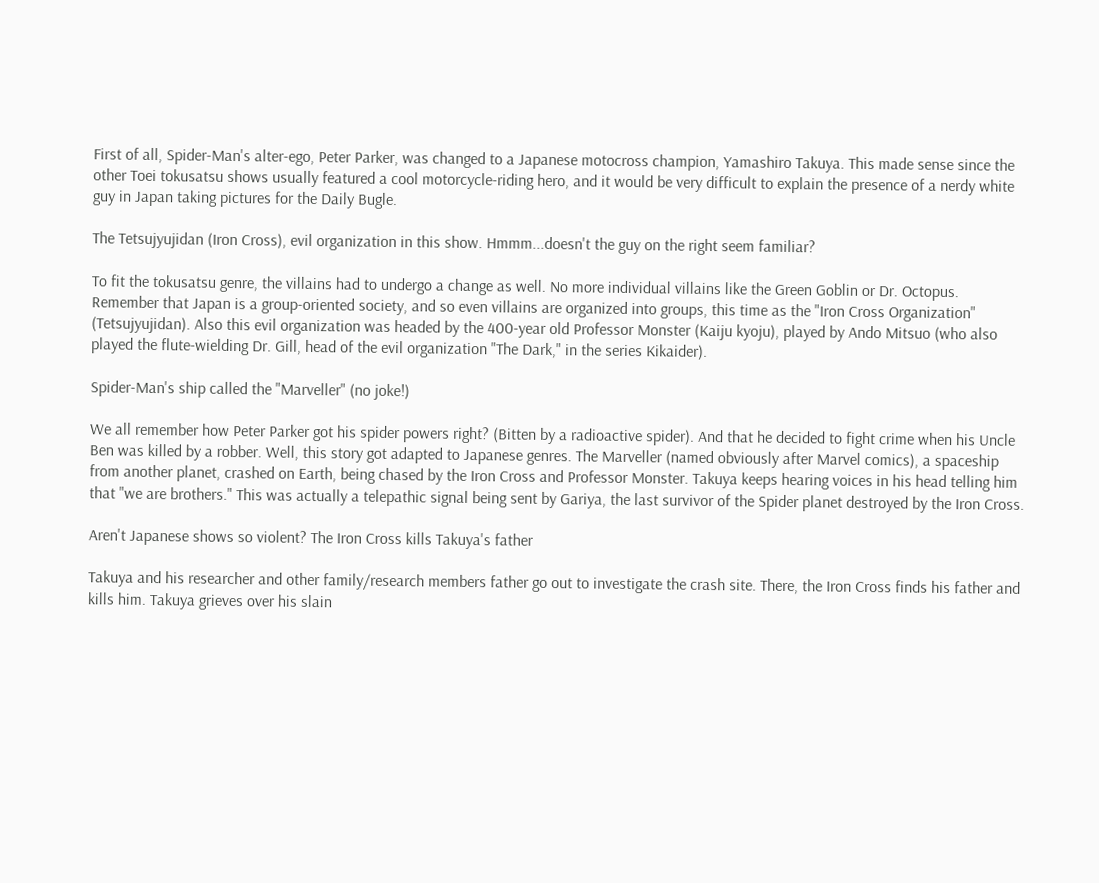First of all, Spider-Man's alter-ego, Peter Parker, was changed to a Japanese motocross champion, Yamashiro Takuya. This made sense since the other Toei tokusatsu shows usually featured a cool motorcycle-riding hero, and it would be very difficult to explain the presence of a nerdy white guy in Japan taking pictures for the Daily Bugle.

The Tetsujyujidan (Iron Cross), evil organization in this show. Hmmm...doesn't the guy on the right seem familiar?

To fit the tokusatsu genre, the villains had to undergo a change as well. No more individual villains like the Green Goblin or Dr. Octopus. Remember that Japan is a group-oriented society, and so even villains are organized into groups, this time as the "Iron Cross Organization" (Tetsujyujidan). Also this evil organization was headed by the 400-year old Professor Monster (Kaiju kyoju), played by Ando Mitsuo (who also played the flute-wielding Dr. Gill, head of the evil organization "The Dark," in the series Kikaider).

Spider-Man's ship called the "Marveller" (no joke!)

We all remember how Peter Parker got his spider powers right? (Bitten by a radioactive spider). And that he decided to fight crime when his Uncle Ben was killed by a robber. Well, this story got adapted to Japanese genres. The Marveller (named obviously after Marvel comics), a spaceship from another planet, crashed on Earth, being chased by the Iron Cross and Professor Monster. Takuya keeps hearing voices in his head telling him that "we are brothers." This was actually a telepathic signal being sent by Gariya, the last survivor of the Spider planet destroyed by the Iron Cross.

Aren't Japanese shows so violent? The Iron Cross kills Takuya's father

Takuya and his researcher and other family/research members father go out to investigate the crash site. There, the Iron Cross finds his father and kills him. Takuya grieves over his slain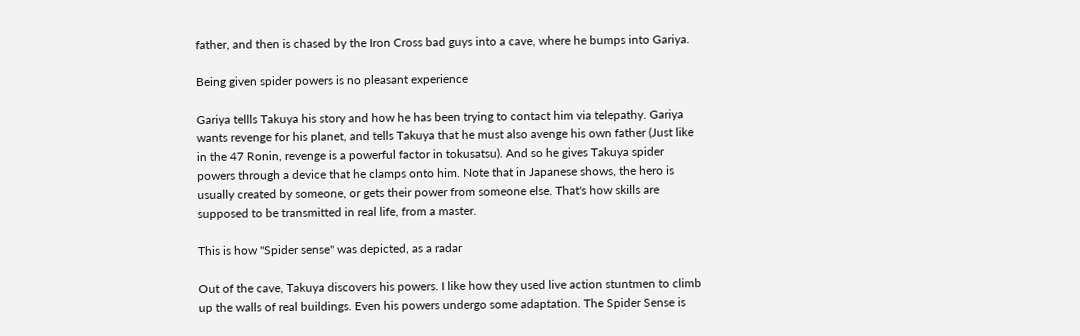father, and then is chased by the Iron Cross bad guys into a cave, where he bumps into Gariya.

Being given spider powers is no pleasant experience

Gariya tellls Takuya his story and how he has been trying to contact him via telepathy. Gariya wants revenge for his planet, and tells Takuya that he must also avenge his own father (Just like in the 47 Ronin, revenge is a powerful factor in tokusatsu). And so he gives Takuya spider powers through a device that he clamps onto him. Note that in Japanese shows, the hero is usually created by someone, or gets their power from someone else. That's how skills are supposed to be transmitted in real life, from a master.

This is how "Spider sense" was depicted, as a radar

Out of the cave, Takuya discovers his powers. I like how they used live action stuntmen to climb up the walls of real buildings. Even his powers undergo some adaptation. The Spider Sense is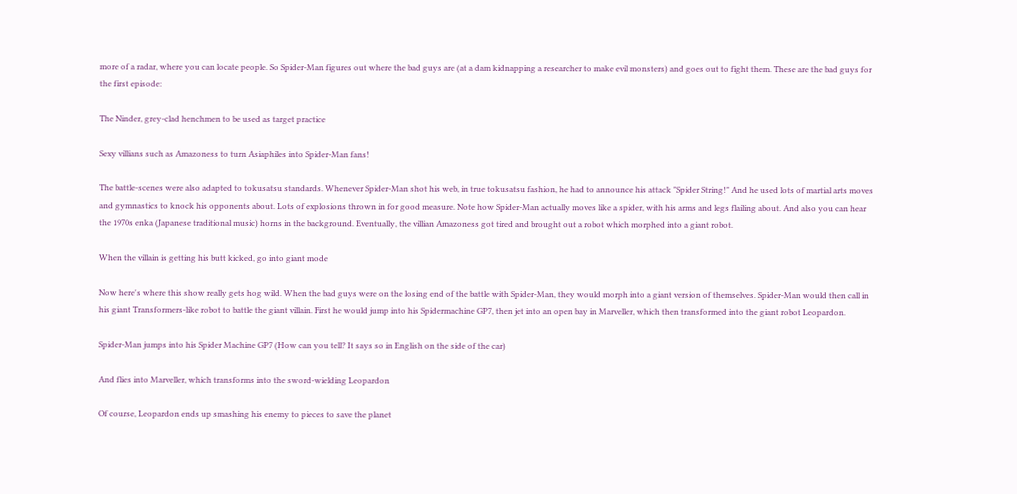more of a radar, where you can locate people. So Spider-Man figures out where the bad guys are (at a dam kidnapping a researcher to make evil monsters) and goes out to fight them. These are the bad guys for the first episode:

The Ninder, grey-clad henchmen to be used as target practice

Sexy villians such as Amazoness to turn Asiaphiles into Spider-Man fans!

The battle-scenes were also adapted to tokusatsu standards. Whenever Spider-Man shot his web, in true tokusatsu fashion, he had to announce his attack "Spider String!" And he used lots of martial arts moves and gymnastics to knock his opponents about. Lots of explosions thrown in for good measure. Note how Spider-Man actually moves like a spider, with his arms and legs flailing about. And also you can hear the 1970s enka (Japanese traditional music) horns in the background. Eventually, the villian Amazoness got tired and brought out a robot which morphed into a giant robot.

When the villain is getting his butt kicked, go into giant mode

Now here's where this show really gets hog wild. When the bad guys were on the losing end of the battle with Spider-Man, they would morph into a giant version of themselves. Spider-Man would then call in his giant Transformers-like robot to battle the giant villain. First he would jump into his Spidermachine GP7, then jet into an open bay in Marveller, which then transformed into the giant robot Leopardon.

Spider-Man jumps into his Spider Machine GP7 (How can you tell? It says so in English on the side of the car)

And flies into Marveller, which transforms into the sword-wielding Leopardon

Of course, Leopardon ends up smashing his enemy to pieces to save the planet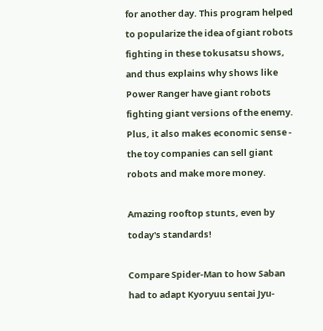for another day. This program helped to popularize the idea of giant robots fighting in these tokusatsu shows, and thus explains why shows like Power Ranger have giant robots fighting giant versions of the enemy. Plus, it also makes economic sense - the toy companies can sell giant robots and make more money.

Amazing rooftop stunts, even by today's standards!

Compare Spider-Man to how Saban had to adapt Kyoryuu sentai Jyu-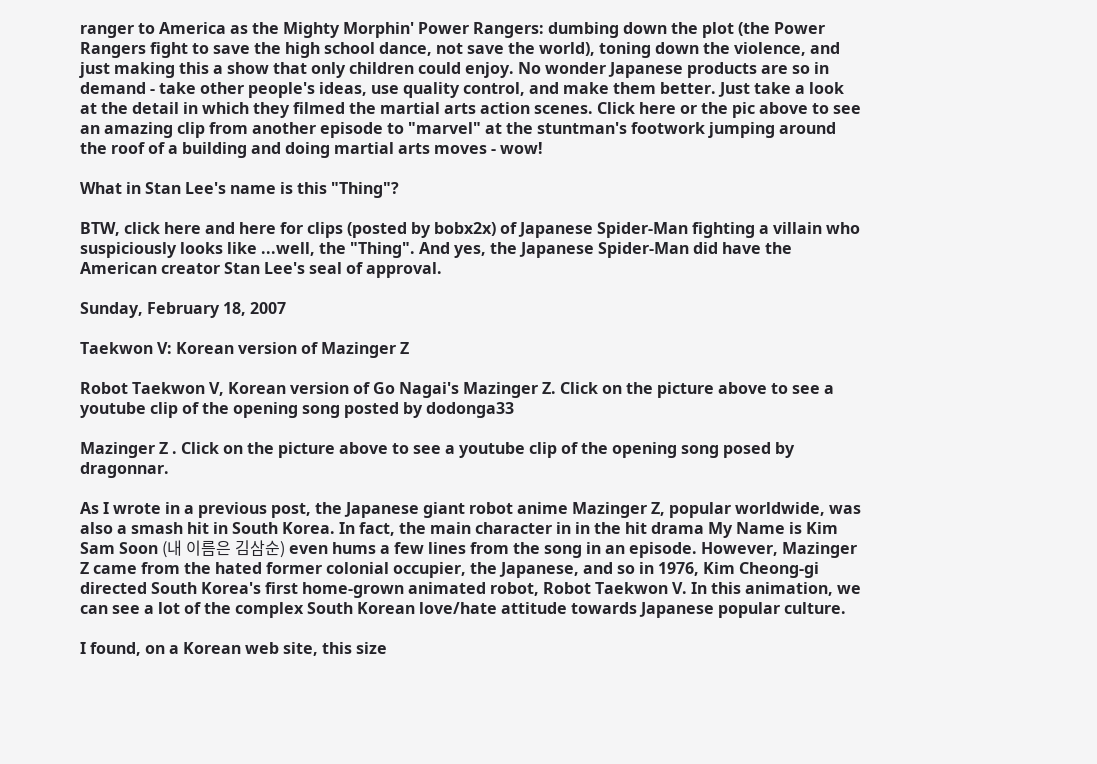ranger to America as the Mighty Morphin' Power Rangers: dumbing down the plot (the Power Rangers fight to save the high school dance, not save the world), toning down the violence, and just making this a show that only children could enjoy. No wonder Japanese products are so in demand - take other people's ideas, use quality control, and make them better. Just take a look at the detail in which they filmed the martial arts action scenes. Click here or the pic above to see an amazing clip from another episode to "marvel" at the stuntman's footwork jumping around the roof of a building and doing martial arts moves - wow!

What in Stan Lee's name is this "Thing"?

BTW, click here and here for clips (posted by bobx2x) of Japanese Spider-Man fighting a villain who suspiciously looks like ...well, the "Thing". And yes, the Japanese Spider-Man did have the American creator Stan Lee's seal of approval.

Sunday, February 18, 2007

Taekwon V: Korean version of Mazinger Z

Robot Taekwon V, Korean version of Go Nagai's Mazinger Z. Click on the picture above to see a youtube clip of the opening song posted by dodonga33

Mazinger Z . Click on the picture above to see a youtube clip of the opening song posed by dragonnar.

As I wrote in a previous post, the Japanese giant robot anime Mazinger Z, popular worldwide, was also a smash hit in South Korea. In fact, the main character in in the hit drama My Name is Kim Sam Soon (내 이름은 김삼순) even hums a few lines from the song in an episode. However, Mazinger Z came from the hated former colonial occupier, the Japanese, and so in 1976, Kim Cheong-gi directed South Korea's first home-grown animated robot, Robot Taekwon V. In this animation, we can see a lot of the complex South Korean love/hate attitude towards Japanese popular culture.

I found, on a Korean web site, this size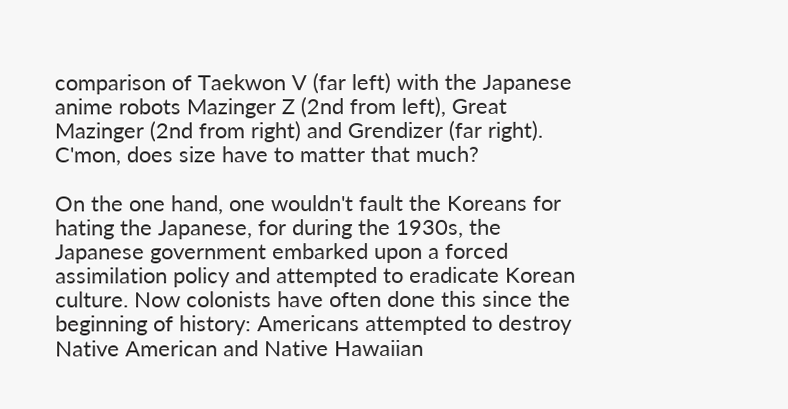comparison of Taekwon V (far left) with the Japanese anime robots Mazinger Z (2nd from left), Great Mazinger (2nd from right) and Grendizer (far right). C'mon, does size have to matter that much?

On the one hand, one wouldn't fault the Koreans for hating the Japanese, for during the 1930s, the Japanese government embarked upon a forced assimilation policy and attempted to eradicate Korean culture. Now colonists have often done this since the beginning of history: Americans attempted to destroy Native American and Native Hawaiian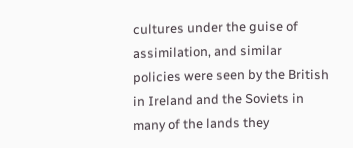cultures under the guise of assimilation, and similar policies were seen by the British in Ireland and the Soviets in many of the lands they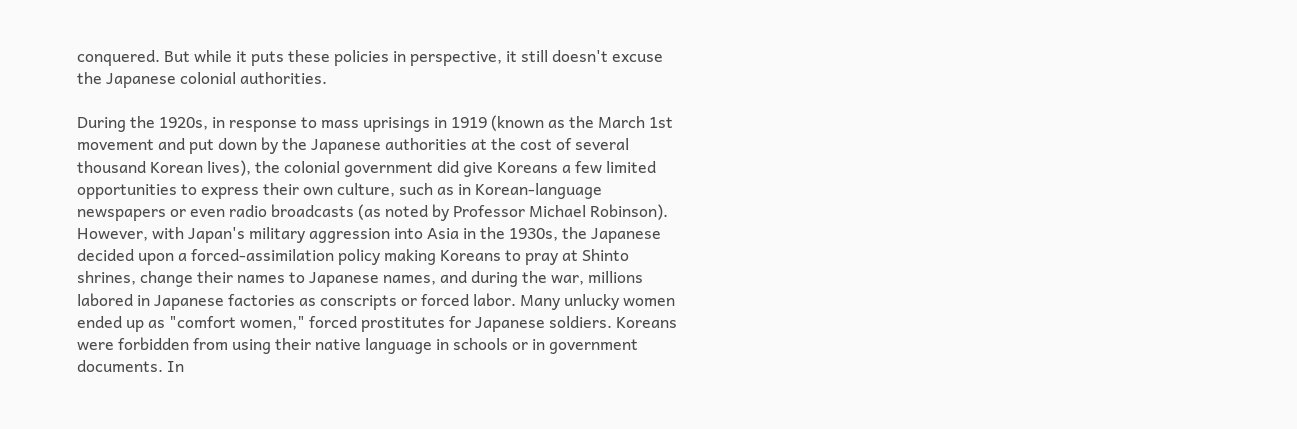conquered. But while it puts these policies in perspective, it still doesn't excuse the Japanese colonial authorities.

During the 1920s, in response to mass uprisings in 1919 (known as the March 1st movement and put down by the Japanese authorities at the cost of several thousand Korean lives), the colonial government did give Koreans a few limited opportunities to express their own culture, such as in Korean-language newspapers or even radio broadcasts (as noted by Professor Michael Robinson). However, with Japan's military aggression into Asia in the 1930s, the Japanese decided upon a forced-assimilation policy making Koreans to pray at Shinto shrines, change their names to Japanese names, and during the war, millions labored in Japanese factories as conscripts or forced labor. Many unlucky women ended up as "comfort women," forced prostitutes for Japanese soldiers. Koreans were forbidden from using their native language in schools or in government documents. In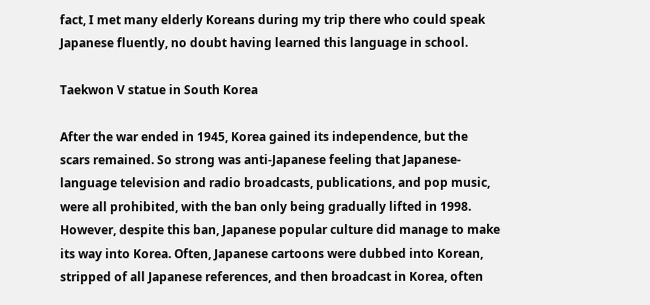fact, I met many elderly Koreans during my trip there who could speak Japanese fluently, no doubt having learned this language in school.

Taekwon V statue in South Korea

After the war ended in 1945, Korea gained its independence, but the scars remained. So strong was anti-Japanese feeling that Japanese-language television and radio broadcasts, publications, and pop music, were all prohibited, with the ban only being gradually lifted in 1998. However, despite this ban, Japanese popular culture did manage to make its way into Korea. Often, Japanese cartoons were dubbed into Korean, stripped of all Japanese references, and then broadcast in Korea, often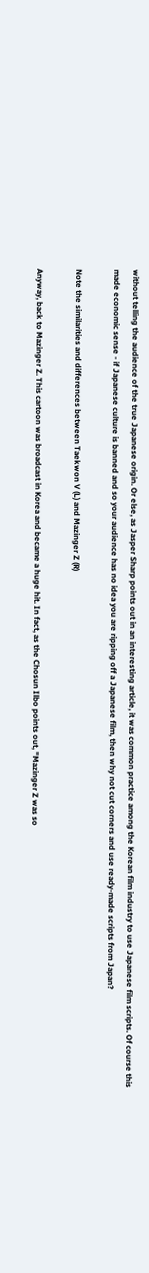without telling the audience of the true Japanese origin. Or else, as Jasper Sharp points out in an interesting article, it was common practice among the Korean film industry to use Japanese film scripts. Of course this made economic sense - if Japanese culture is banned and so your audience has no idea you are ripping off a Japanese film, then why not cut corners and use ready-made scripts from Japan?

Note the similarities and differences between Taekwon V (L) and Mazinger Z (R)

Anyway, back to Mazinger Z. This cartoon was broadcast in Korea and became a huge hit. In fact, as the Chosun Ilbo points out, "Mazinger Z was so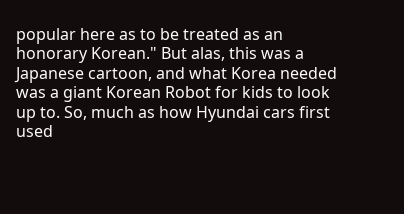popular here as to be treated as an honorary Korean." But alas, this was a Japanese cartoon, and what Korea needed was a giant Korean Robot for kids to look up to. So, much as how Hyundai cars first used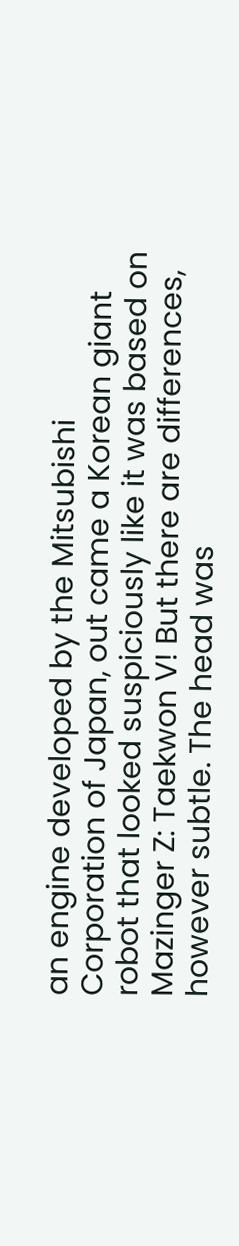an engine developed by the Mitsubishi Corporation of Japan, out came a Korean giant robot that looked suspiciously like it was based on Mazinger Z: Taekwon V! But there are differences, however subtle. The head was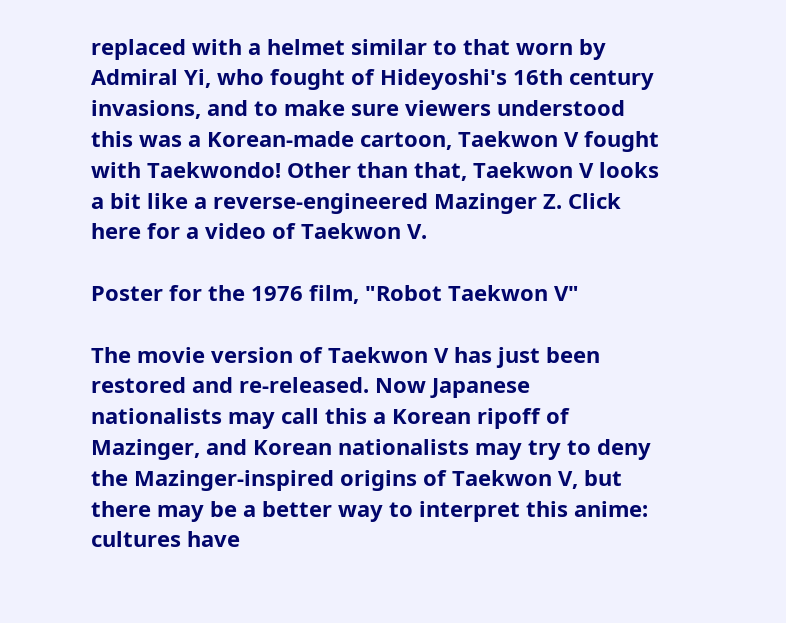replaced with a helmet similar to that worn by Admiral Yi, who fought of Hideyoshi's 16th century invasions, and to make sure viewers understood this was a Korean-made cartoon, Taekwon V fought with Taekwondo! Other than that, Taekwon V looks a bit like a reverse-engineered Mazinger Z. Click here for a video of Taekwon V.

Poster for the 1976 film, "Robot Taekwon V"

The movie version of Taekwon V has just been restored and re-released. Now Japanese nationalists may call this a Korean ripoff of Mazinger, and Korean nationalists may try to deny the Mazinger-inspired origins of Taekwon V, but there may be a better way to interpret this anime: cultures have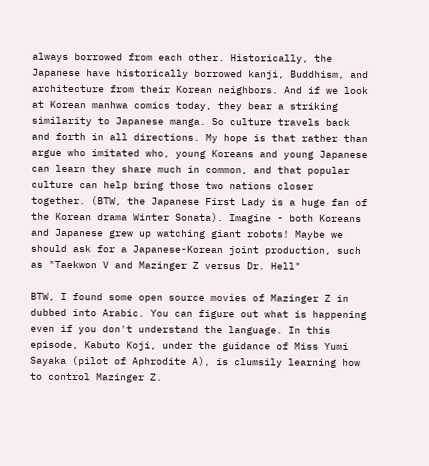always borrowed from each other. Historically, the Japanese have historically borrowed kanji, Buddhism, and architecture from their Korean neighbors. And if we look at Korean manhwa comics today, they bear a striking similarity to Japanese manga. So culture travels back and forth in all directions. My hope is that rather than argue who imitated who, young Koreans and young Japanese can learn they share much in common, and that popular culture can help bring those two nations closer together. (BTW, the Japanese First Lady is a huge fan of the Korean drama Winter Sonata). Imagine - both Koreans and Japanese grew up watching giant robots! Maybe we should ask for a Japanese-Korean joint production, such as "Taekwon V and Mazinger Z versus Dr. Hell"

BTW, I found some open source movies of Mazinger Z in dubbed into Arabic. You can figure out what is happening even if you don't understand the language. In this episode, Kabuto Koji, under the guidance of Miss Yumi Sayaka (pilot of Aphrodite A), is clumsily learning how to control Mazinger Z.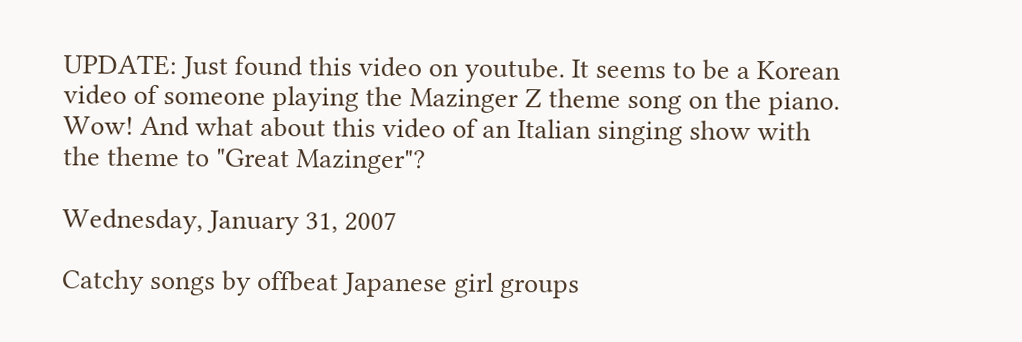UPDATE: Just found this video on youtube. It seems to be a Korean video of someone playing the Mazinger Z theme song on the piano. Wow! And what about this video of an Italian singing show with the theme to "Great Mazinger"?

Wednesday, January 31, 2007

Catchy songs by offbeat Japanese girl groups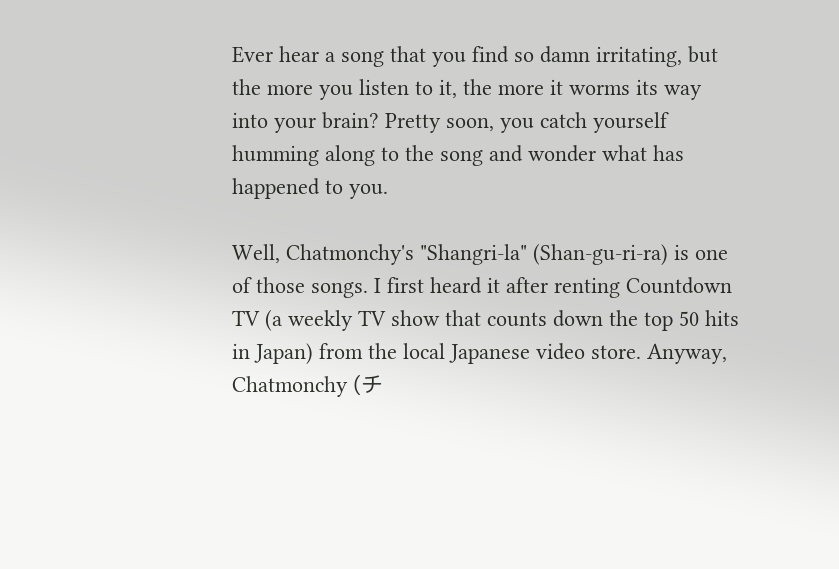Ever hear a song that you find so damn irritating, but the more you listen to it, the more it worms its way into your brain? Pretty soon, you catch yourself humming along to the song and wonder what has happened to you.

Well, Chatmonchy's "Shangri-la" (Shan-gu-ri-ra) is one of those songs. I first heard it after renting Countdown TV (a weekly TV show that counts down the top 50 hits in Japan) from the local Japanese video store. Anyway, Chatmonchy (チ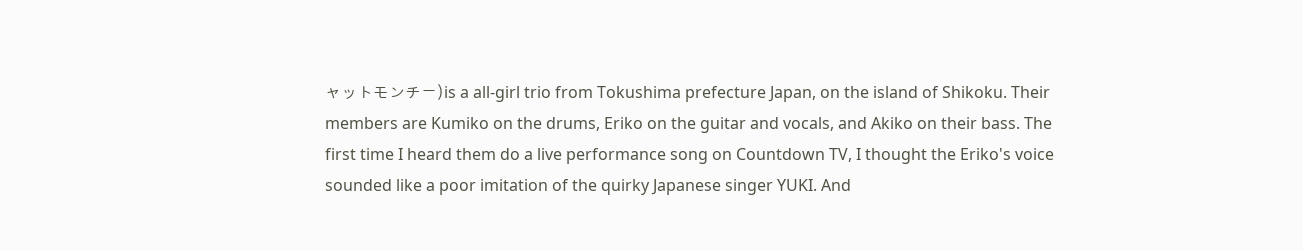ャットモンチー)is a all-girl trio from Tokushima prefecture Japan, on the island of Shikoku. Their members are Kumiko on the drums, Eriko on the guitar and vocals, and Akiko on their bass. The first time I heard them do a live performance song on Countdown TV, I thought the Eriko's voice sounded like a poor imitation of the quirky Japanese singer YUKI. And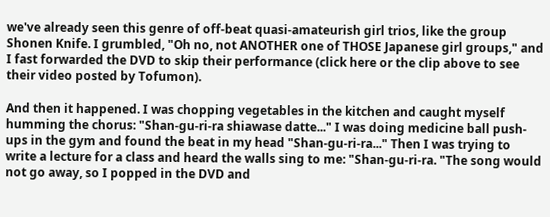we've already seen this genre of off-beat quasi-amateurish girl trios, like the group Shonen Knife. I grumbled, "Oh no, not ANOTHER one of THOSE Japanese girl groups," and I fast forwarded the DVD to skip their performance (click here or the clip above to see their video posted by Tofumon).

And then it happened. I was chopping vegetables in the kitchen and caught myself humming the chorus: "Shan-gu-ri-ra shiawase datte..." I was doing medicine ball push-ups in the gym and found the beat in my head "Shan-gu-ri-ra..." Then I was trying to write a lecture for a class and heard the walls sing to me: "Shan-gu-ri-ra. "The song would not go away, so I popped in the DVD and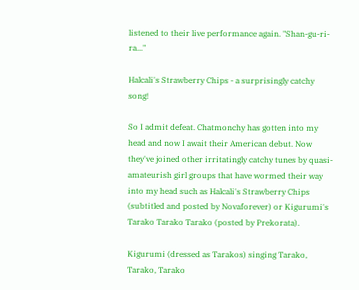listened to their live performance again. "Shan-gu-ri-ra..."

Halcali's Strawberry Chips - a surprisingly catchy song!

So I admit defeat. Chatmonchy has gotten into my head and now I await their American debut. Now they've joined other irritatingly catchy tunes by quasi-amateurish girl groups that have wormed their way into my head such as Halcali's Strawberry Chips (subtitled and posted by Novaforever) or Kigurumi's Tarako Tarako Tarako (posted by Prekorata).

Kigurumi (dressed as Tarakos) singing Tarako, Tarako, Tarako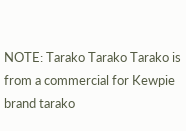NOTE: Tarako Tarako Tarako is from a commercial for Kewpie brand tarako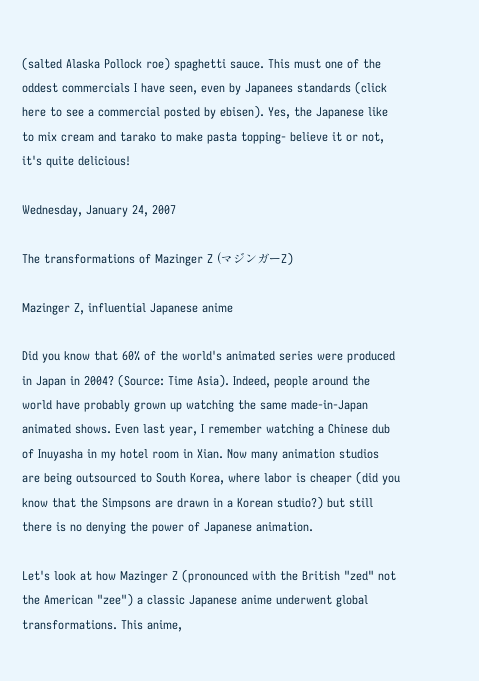(salted Alaska Pollock roe) spaghetti sauce. This must one of the oddest commercials I have seen, even by Japanees standards (click here to see a commercial posted by ebisen). Yes, the Japanese like to mix cream and tarako to make pasta topping- believe it or not, it's quite delicious!

Wednesday, January 24, 2007

The transformations of Mazinger Z (マジンガーZ)

Mazinger Z, influential Japanese anime

Did you know that 60% of the world's animated series were produced in Japan in 2004? (Source: Time Asia). Indeed, people around the world have probably grown up watching the same made-in-Japan animated shows. Even last year, I remember watching a Chinese dub of Inuyasha in my hotel room in Xian. Now many animation studios are being outsourced to South Korea, where labor is cheaper (did you know that the Simpsons are drawn in a Korean studio?) but still there is no denying the power of Japanese animation.

Let's look at how Mazinger Z (pronounced with the British "zed" not the American "zee") a classic Japanese anime underwent global transformations. This anime,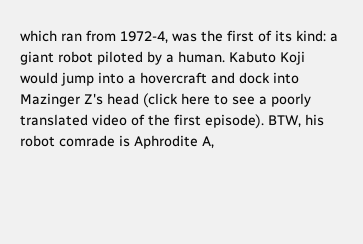which ran from 1972-4, was the first of its kind: a giant robot piloted by a human. Kabuto Koji would jump into a hovercraft and dock into Mazinger Z's head (click here to see a poorly translated video of the first episode). BTW, his robot comrade is Aphrodite A,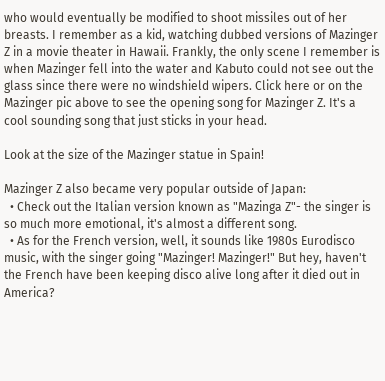who would eventually be modified to shoot missiles out of her breasts. I remember as a kid, watching dubbed versions of Mazinger Z in a movie theater in Hawaii. Frankly, the only scene I remember is when Mazinger fell into the water and Kabuto could not see out the glass since there were no windshield wipers. Click here or on the Mazinger pic above to see the opening song for Mazinger Z. It's a cool sounding song that just sticks in your head.

Look at the size of the Mazinger statue in Spain!

Mazinger Z also became very popular outside of Japan:
  • Check out the Italian version known as "Mazinga Z"- the singer is so much more emotional, it's almost a different song.
  • As for the French version, well, it sounds like 1980s Eurodisco music, with the singer going "Mazinger! Mazinger!" But hey, haven't the French have been keeping disco alive long after it died out in America?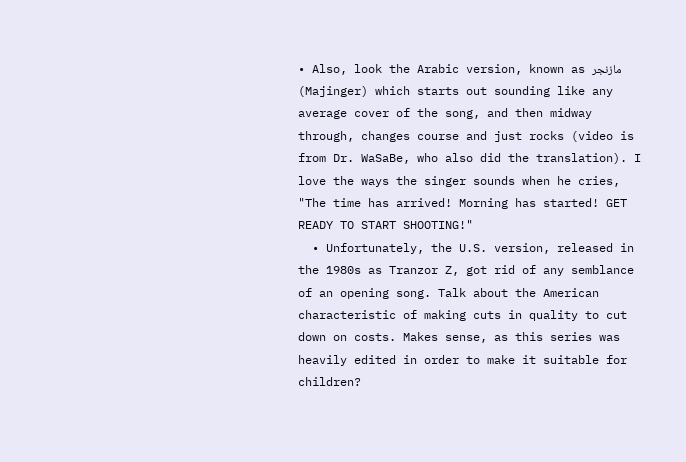• Also, look the Arabic version, known as مازنجر (Majinger) which starts out sounding like any average cover of the song, and then midway through, changes course and just rocks (video is from Dr. WaSaBe, who also did the translation). I love the ways the singer sounds when he cries, "The time has arrived! Morning has started! GET READY TO START SHOOTING!"
  • Unfortunately, the U.S. version, released in the 1980s as Tranzor Z, got rid of any semblance of an opening song. Talk about the American characteristic of making cuts in quality to cut down on costs. Makes sense, as this series was heavily edited in order to make it suitable for children?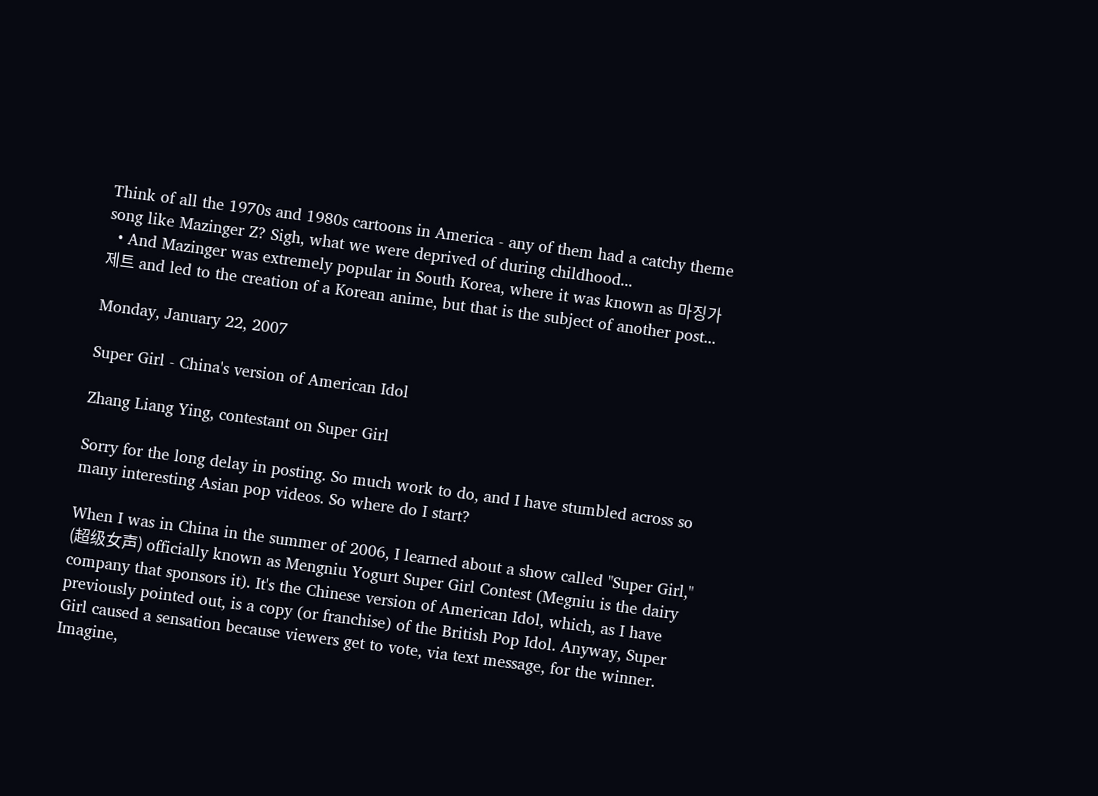Think of all the 1970s and 1980s cartoons in America - any of them had a catchy theme song like Mazinger Z? Sigh, what we were deprived of during childhood...
  • And Mazinger was extremely popular in South Korea, where it was known as 마징가 제트 and led to the creation of a Korean anime, but that is the subject of another post...

Monday, January 22, 2007

Super Girl - China's version of American Idol

Zhang Liang Ying, contestant on Super Girl

Sorry for the long delay in posting. So much work to do, and I have stumbled across so many interesting Asian pop videos. So where do I start?

When I was in China in the summer of 2006, I learned about a show called "Super Girl," (超级女声) officially known as Mengniu Yogurt Super Girl Contest (Megniu is the dairy company that sponsors it). It's the Chinese version of American Idol, which, as I have previously pointed out, is a copy (or franchise) of the British Pop Idol. Anyway, Super Girl caused a sensation because viewers get to vote, via text message, for the winner. Imagine,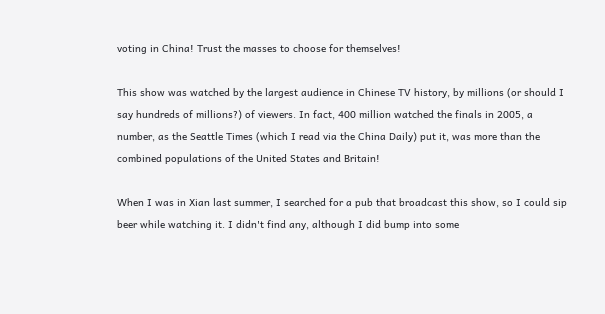voting in China! Trust the masses to choose for themselves!

This show was watched by the largest audience in Chinese TV history, by millions (or should I say hundreds of millions?) of viewers. In fact, 400 million watched the finals in 2005, a number, as the Seattle Times (which I read via the China Daily) put it, was more than the combined populations of the United States and Britain!

When I was in Xian last summer, I searched for a pub that broadcast this show, so I could sip beer while watching it. I didn't find any, although I did bump into some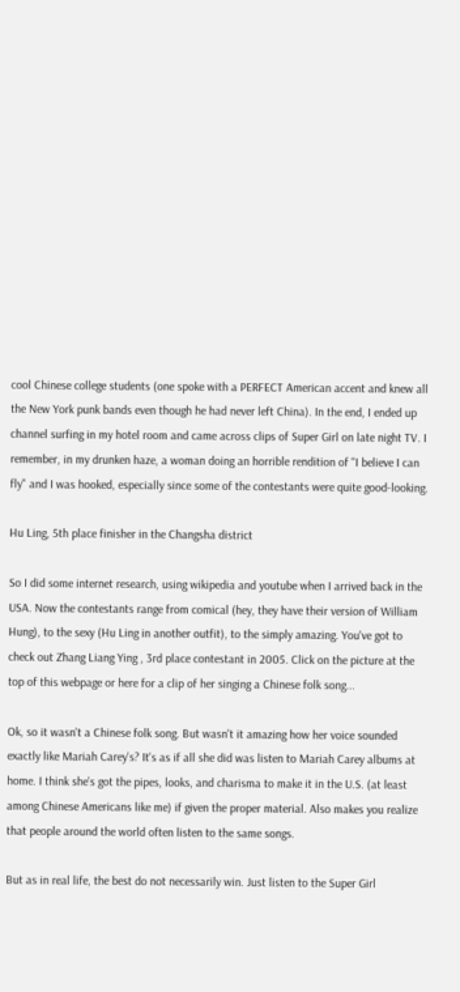cool Chinese college students (one spoke with a PERFECT American accent and knew all the New York punk bands even though he had never left China). In the end, I ended up channel surfing in my hotel room and came across clips of Super Girl on late night TV. I remember, in my drunken haze, a woman doing an horrible rendition of "I believe I can fly" and I was hooked, especially since some of the contestants were quite good-looking.

Hu Ling, 5th place finisher in the Changsha district

So I did some internet research, using wikipedia and youtube when I arrived back in the USA. Now the contestants range from comical (hey, they have their version of William Hung), to the sexy (Hu Ling in another outfit), to the simply amazing. You've got to check out Zhang Liang Ying , 3rd place contestant in 2005. Click on the picture at the top of this webpage or here for a clip of her singing a Chinese folk song...

Ok, so it wasn't a Chinese folk song. But wasn't it amazing how her voice sounded exactly like Mariah Carey's? It's as if all she did was listen to Mariah Carey albums at home. I think she's got the pipes, looks, and charisma to make it in the U.S. (at least among Chinese Americans like me) if given the proper material. Also makes you realize that people around the world often listen to the same songs.

But as in real life, the best do not necessarily win. Just listen to the Super Girl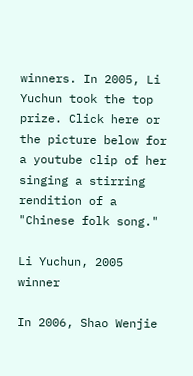winners. In 2005, Li Yuchun took the top prize. Click here or the picture below for a youtube clip of her singing a stirring rendition of a "Chinese folk song."

Li Yuchun, 2005 winner

In 2006, Shao Wenjie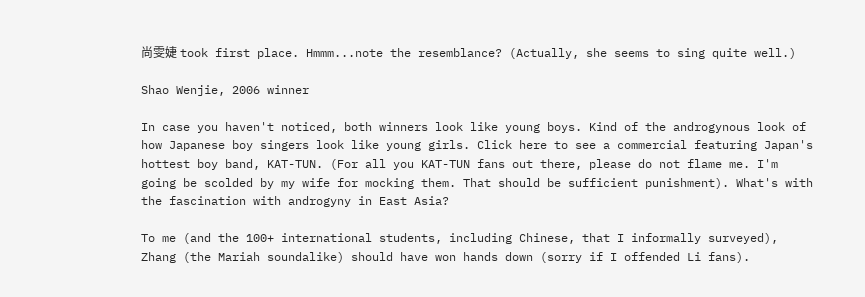尚雯婕 took first place. Hmmm...note the resemblance? (Actually, she seems to sing quite well.)

Shao Wenjie, 2006 winner

In case you haven't noticed, both winners look like young boys. Kind of the androgynous look of how Japanese boy singers look like young girls. Click here to see a commercial featuring Japan's hottest boy band, KAT-TUN. (For all you KAT-TUN fans out there, please do not flame me. I'm going be scolded by my wife for mocking them. That should be sufficient punishment). What's with the fascination with androgyny in East Asia?

To me (and the 100+ international students, including Chinese, that I informally surveyed), Zhang (the Mariah soundalike) should have won hands down (sorry if I offended Li fans).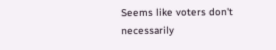Seems like voters don't necessarily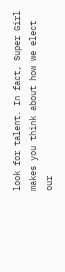look for talent. In fact, Super Girl makes you think about how we elect our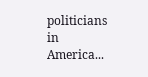politicians in America...